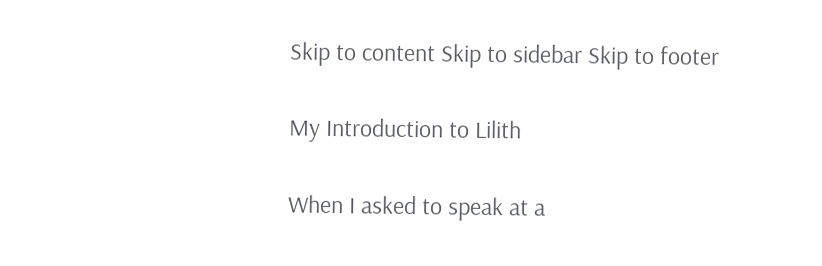Skip to content Skip to sidebar Skip to footer

My Introduction to Lilith

When I asked to speak at a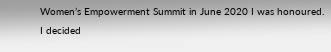Women’s Empowerment Summit in June 2020 I was honoured. I decided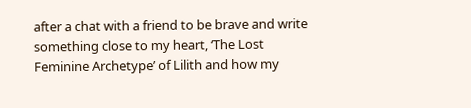after a chat with a friend to be brave and write something close to my heart, ‘The Lost Feminine Archetype’ of Lilith and how my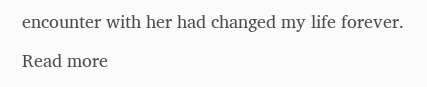encounter with her had changed my life forever.

Read more